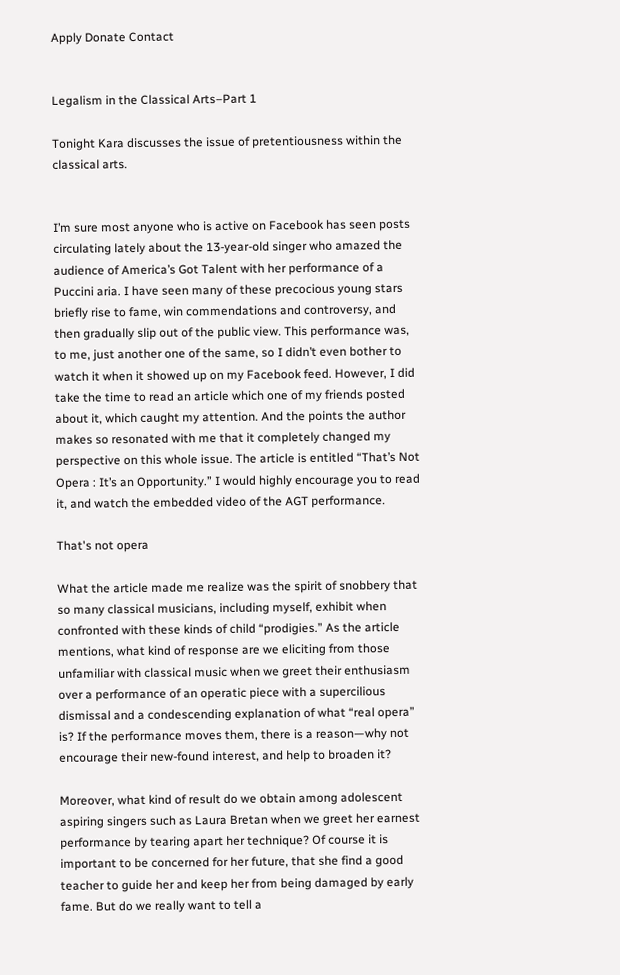Apply Donate Contact


Legalism in the Classical Arts–Part 1

Tonight Kara discusses the issue of pretentiousness within the classical arts.


I’m sure most anyone who is active on Facebook has seen posts circulating lately about the 13-year-old singer who amazed the audience of America’s Got Talent with her performance of a Puccini aria. I have seen many of these precocious young stars briefly rise to fame, win commendations and controversy, and then gradually slip out of the public view. This performance was, to me, just another one of the same, so I didn’t even bother to watch it when it showed up on my Facebook feed. However, I did take the time to read an article which one of my friends posted about it, which caught my attention. And the points the author makes so resonated with me that it completely changed my perspective on this whole issue. The article is entitled “That’s Not Opera : It’s an Opportunity.” I would highly encourage you to read it, and watch the embedded video of the AGT performance.

That's not opera

What the article made me realize was the spirit of snobbery that so many classical musicians, including myself, exhibit when confronted with these kinds of child “prodigies.” As the article mentions, what kind of response are we eliciting from those unfamiliar with classical music when we greet their enthusiasm over a performance of an operatic piece with a supercilious dismissal and a condescending explanation of what “real opera” is? If the performance moves them, there is a reason—why not encourage their new-found interest, and help to broaden it?

Moreover, what kind of result do we obtain among adolescent aspiring singers such as Laura Bretan when we greet her earnest performance by tearing apart her technique? Of course it is important to be concerned for her future, that she find a good teacher to guide her and keep her from being damaged by early fame. But do we really want to tell a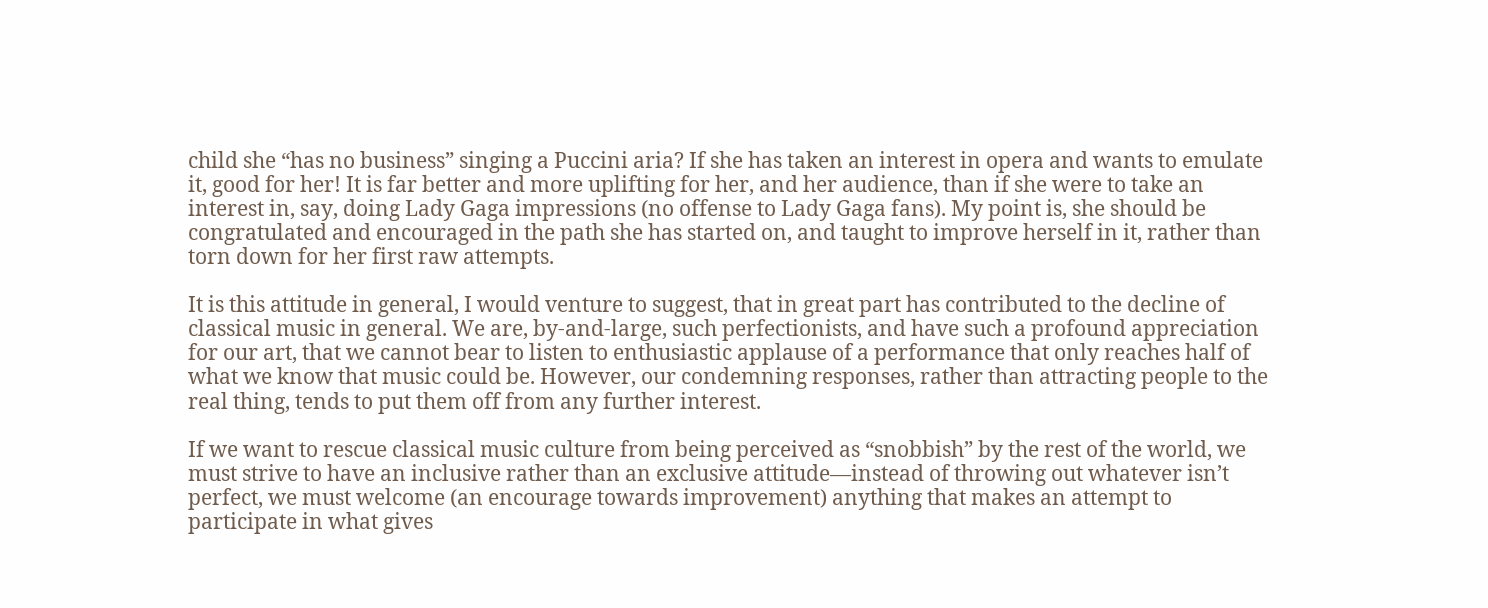child she “has no business” singing a Puccini aria? If she has taken an interest in opera and wants to emulate it, good for her! It is far better and more uplifting for her, and her audience, than if she were to take an interest in, say, doing Lady Gaga impressions (no offense to Lady Gaga fans). My point is, she should be congratulated and encouraged in the path she has started on, and taught to improve herself in it, rather than torn down for her first raw attempts.

It is this attitude in general, I would venture to suggest, that in great part has contributed to the decline of classical music in general. We are, by-and-large, such perfectionists, and have such a profound appreciation for our art, that we cannot bear to listen to enthusiastic applause of a performance that only reaches half of what we know that music could be. However, our condemning responses, rather than attracting people to the real thing, tends to put them off from any further interest.

If we want to rescue classical music culture from being perceived as “snobbish” by the rest of the world, we must strive to have an inclusive rather than an exclusive attitude—instead of throwing out whatever isn’t perfect, we must welcome (an encourage towards improvement) anything that makes an attempt to participate in what gives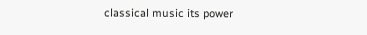classical music its power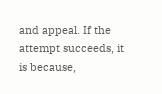and appeal. If the attempt succeeds, it is because,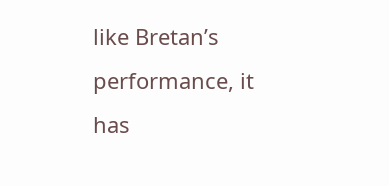like Bretan’s performance, it has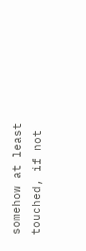somehow at least touched, if not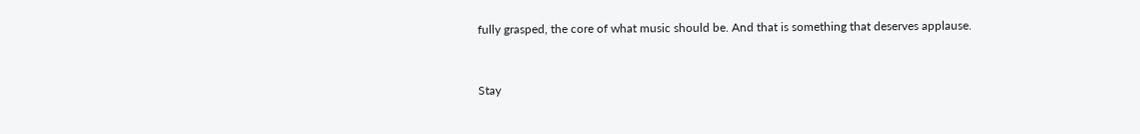fully grasped, the core of what music should be. And that is something that deserves applause.


Stay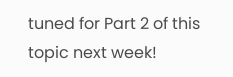tuned for Part 2 of this topic next week!